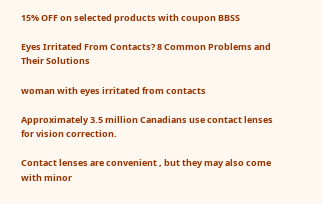15% OFF on selected products with coupon BBSS

Eyes Irritated From Contacts? 8 Common Problems and Their Solutions

woman with eyes irritated from contacts

Approximately 3.5 million Canadians use contact lenses for vision correction.

Contact lenses are convenient , but they may also come with minor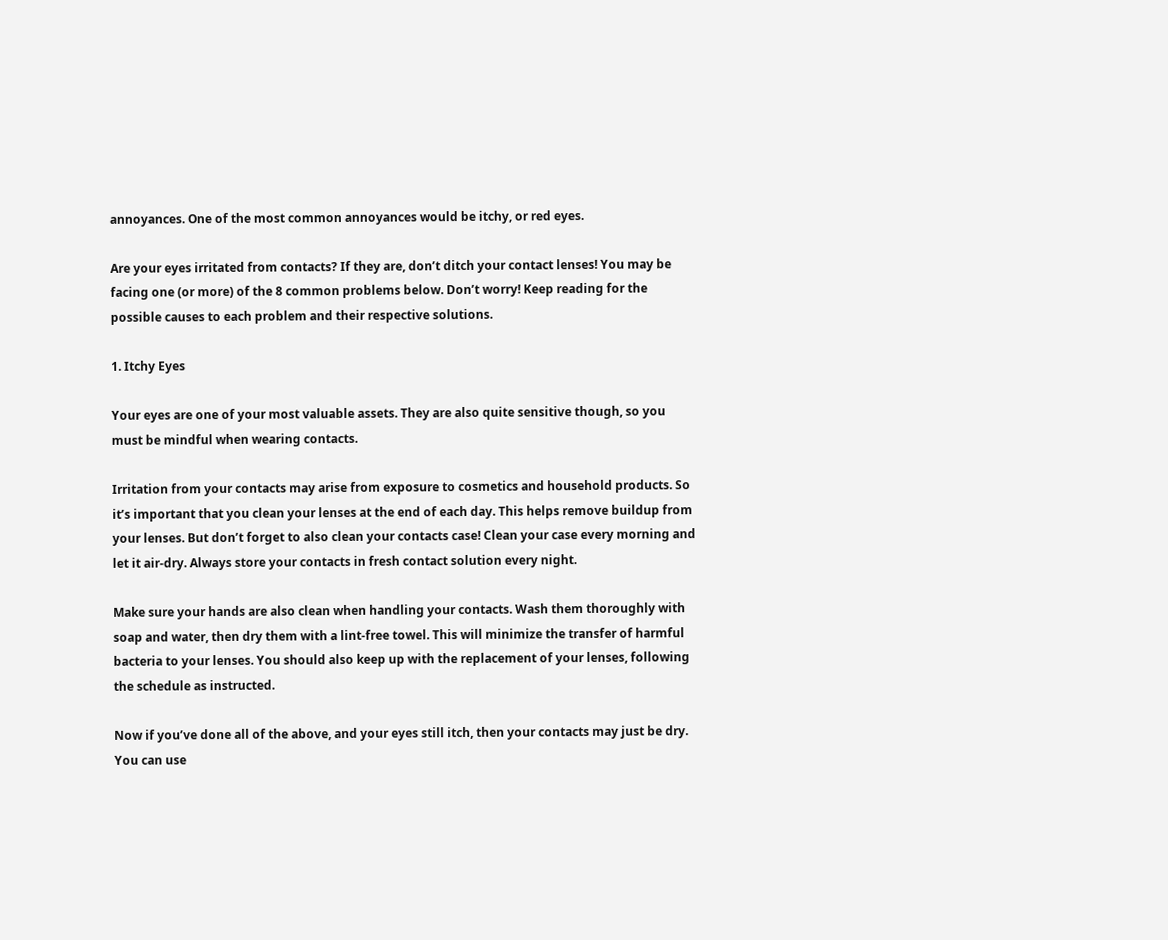annoyances. One of the most common annoyances would be itchy, or red eyes.

Are your eyes irritated from contacts? If they are, don’t ditch your contact lenses! You may be facing one (or more) of the 8 common problems below. Don’t worry! Keep reading for the possible causes to each problem and their respective solutions.

1. Itchy Eyes

Your eyes are one of your most valuable assets. They are also quite sensitive though, so you must be mindful when wearing contacts.

Irritation from your contacts may arise from exposure to cosmetics and household products. So it’s important that you clean your lenses at the end of each day. This helps remove buildup from your lenses. But don’t forget to also clean your contacts case! Clean your case every morning and let it air-dry. Always store your contacts in fresh contact solution every night.

Make sure your hands are also clean when handling your contacts. Wash them thoroughly with soap and water, then dry them with a lint-free towel. This will minimize the transfer of harmful bacteria to your lenses. You should also keep up with the replacement of your lenses, following the schedule as instructed.

Now if you’ve done all of the above, and your eyes still itch, then your contacts may just be dry. You can use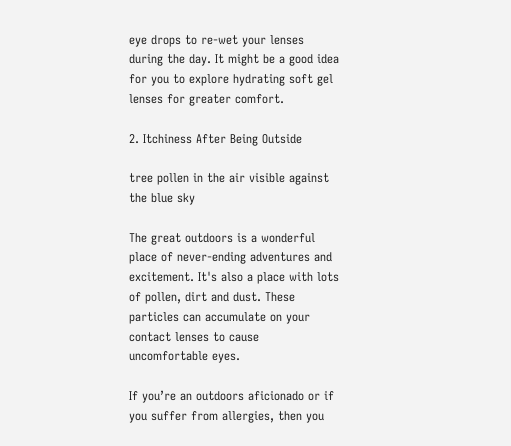eye drops to re-wet your lenses during the day. It might be a good idea for you to explore hydrating soft gel lenses for greater comfort.

2. Itchiness After Being Outside

tree pollen in the air visible against the blue sky

The great outdoors is a wonderful place of never-ending adventures and excitement. It's also a place with lots of pollen, dirt and dust. These particles can accumulate on your contact lenses to cause uncomfortable eyes.

If you’re an outdoors aficionado or if you suffer from allergies, then you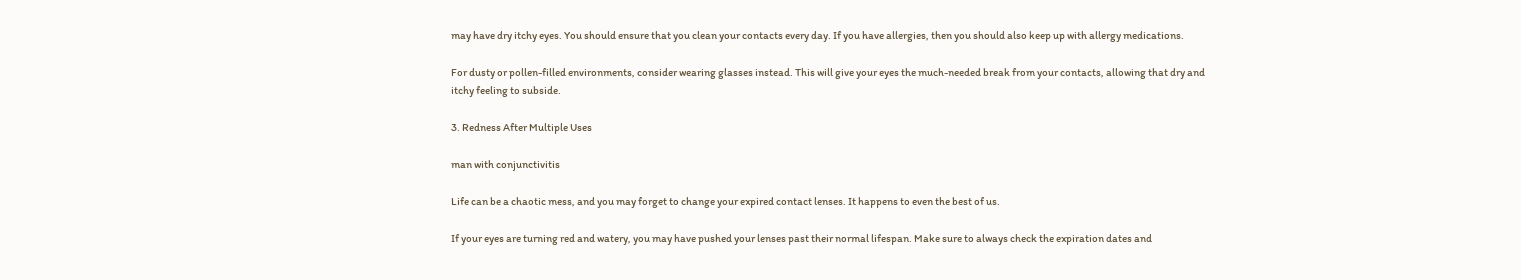may have dry itchy eyes. You should ensure that you clean your contacts every day. If you have allergies, then you should also keep up with allergy medications.

For dusty or pollen-filled environments, consider wearing glasses instead. This will give your eyes the much-needed break from your contacts, allowing that dry and itchy feeling to subside.

3. Redness After Multiple Uses

man with conjunctivitis

Life can be a chaotic mess, and you may forget to change your expired contact lenses. It happens to even the best of us.

If your eyes are turning red and watery, you may have pushed your lenses past their normal lifespan. Make sure to always check the expiration dates and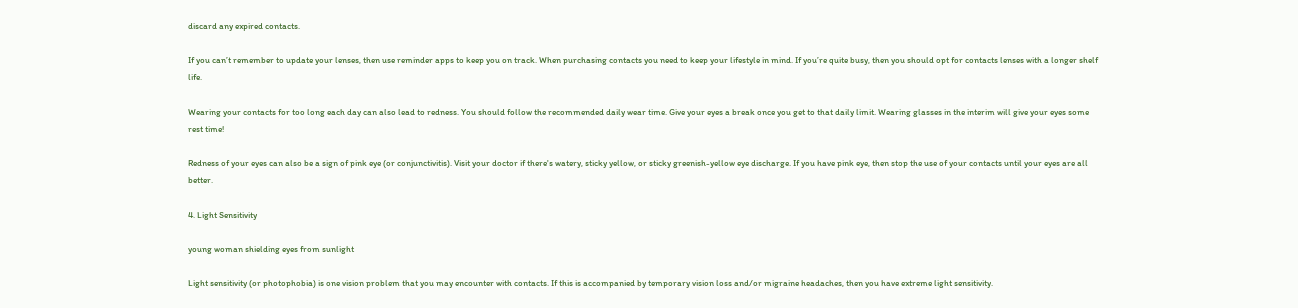discard any expired contacts.

If you can’t remember to update your lenses, then use reminder apps to keep you on track. When purchasing contacts you need to keep your lifestyle in mind. If you’re quite busy, then you should opt for contacts lenses with a longer shelf life.

Wearing your contacts for too long each day can also lead to redness. You should follow the recommended daily wear time. Give your eyes a break once you get to that daily limit. Wearing glasses in the interim will give your eyes some rest time!

Redness of your eyes can also be a sign of pink eye (or conjunctivitis). Visit your doctor if there's watery, sticky yellow, or sticky greenish-yellow eye discharge. If you have pink eye, then stop the use of your contacts until your eyes are all better.

4. Light Sensitivity

young woman shielding eyes from sunlight

Light sensitivity (or photophobia) is one vision problem that you may encounter with contacts. If this is accompanied by temporary vision loss and/or migraine headaches, then you have extreme light sensitivity.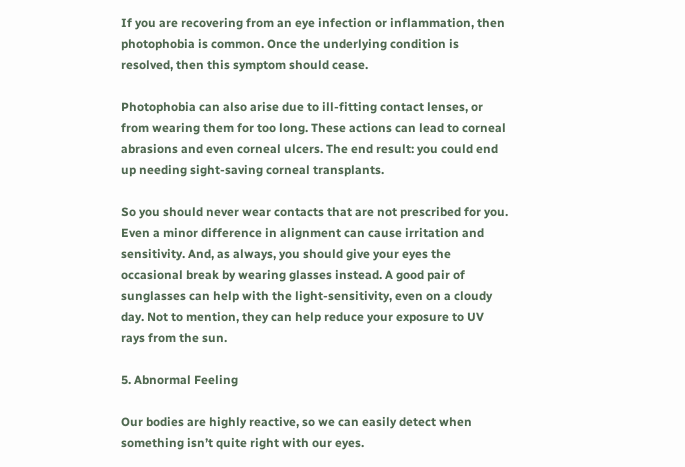If you are recovering from an eye infection or inflammation, then photophobia is common. Once the underlying condition is resolved, then this symptom should cease.

Photophobia can also arise due to ill-fitting contact lenses, or from wearing them for too long. These actions can lead to corneal abrasions and even corneal ulcers. The end result: you could end up needing sight-saving corneal transplants.

So you should never wear contacts that are not prescribed for you. Even a minor difference in alignment can cause irritation and sensitivity. And, as always, you should give your eyes the occasional break by wearing glasses instead. A good pair of sunglasses can help with the light-sensitivity, even on a cloudy day. Not to mention, they can help reduce your exposure to UV rays from the sun.

5. Abnormal Feeling

Our bodies are highly reactive, so we can easily detect when something isn’t quite right with our eyes.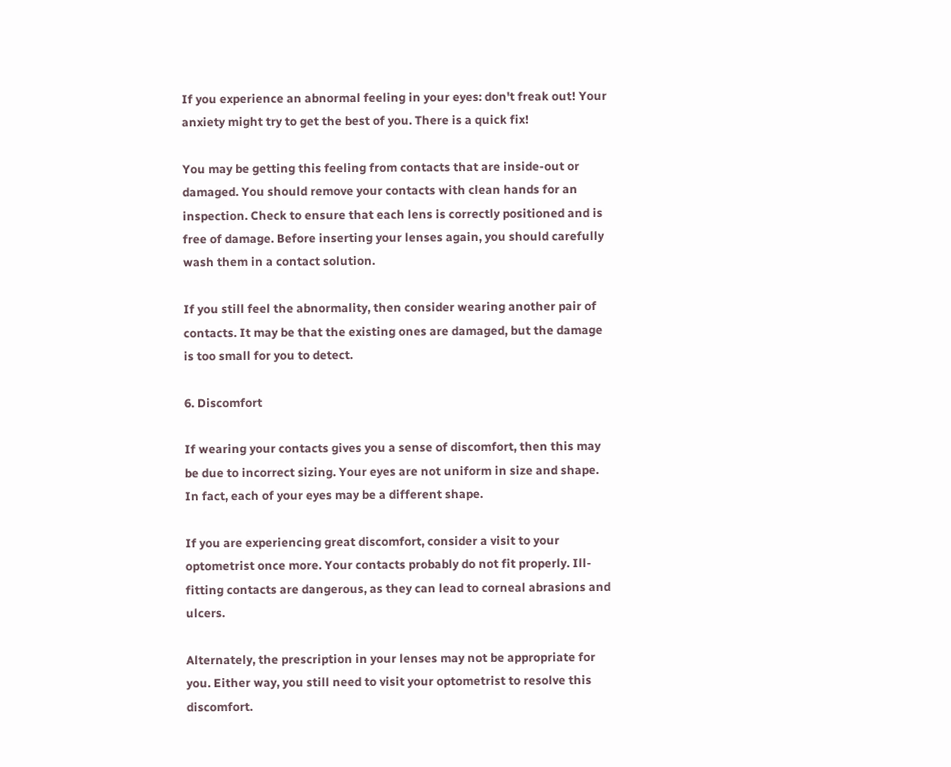If you experience an abnormal feeling in your eyes: don't freak out! Your anxiety might try to get the best of you. There is a quick fix!

You may be getting this feeling from contacts that are inside-out or damaged. You should remove your contacts with clean hands for an inspection. Check to ensure that each lens is correctly positioned and is free of damage. Before inserting your lenses again, you should carefully wash them in a contact solution.

If you still feel the abnormality, then consider wearing another pair of contacts. It may be that the existing ones are damaged, but the damage is too small for you to detect.

6. Discomfort

If wearing your contacts gives you a sense of discomfort, then this may be due to incorrect sizing. Your eyes are not uniform in size and shape. In fact, each of your eyes may be a different shape.

If you are experiencing great discomfort, consider a visit to your optometrist once more. Your contacts probably do not fit properly. Ill-fitting contacts are dangerous, as they can lead to corneal abrasions and ulcers.

Alternately, the prescription in your lenses may not be appropriate for you. Either way, you still need to visit your optometrist to resolve this discomfort.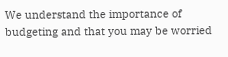We understand the importance of budgeting and that you may be worried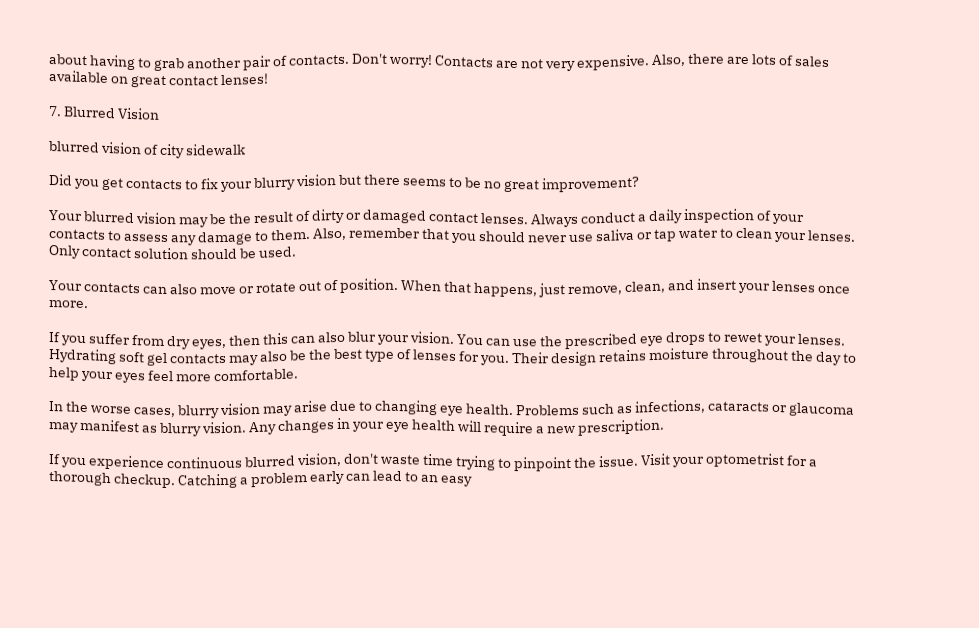about having to grab another pair of contacts. Don't worry! Contacts are not very expensive. Also, there are lots of sales available on great contact lenses!

7. Blurred Vision

blurred vision of city sidewalk

Did you get contacts to fix your blurry vision but there seems to be no great improvement?

Your blurred vision may be the result of dirty or damaged contact lenses. Always conduct a daily inspection of your contacts to assess any damage to them. Also, remember that you should never use saliva or tap water to clean your lenses. Only contact solution should be used.

Your contacts can also move or rotate out of position. When that happens, just remove, clean, and insert your lenses once more.

If you suffer from dry eyes, then this can also blur your vision. You can use the prescribed eye drops to rewet your lenses. Hydrating soft gel contacts may also be the best type of lenses for you. Their design retains moisture throughout the day to help your eyes feel more comfortable.

In the worse cases, blurry vision may arise due to changing eye health. Problems such as infections, cataracts or glaucoma may manifest as blurry vision. Any changes in your eye health will require a new prescription.

If you experience continuous blurred vision, don't waste time trying to pinpoint the issue. Visit your optometrist for a thorough checkup. Catching a problem early can lead to an easy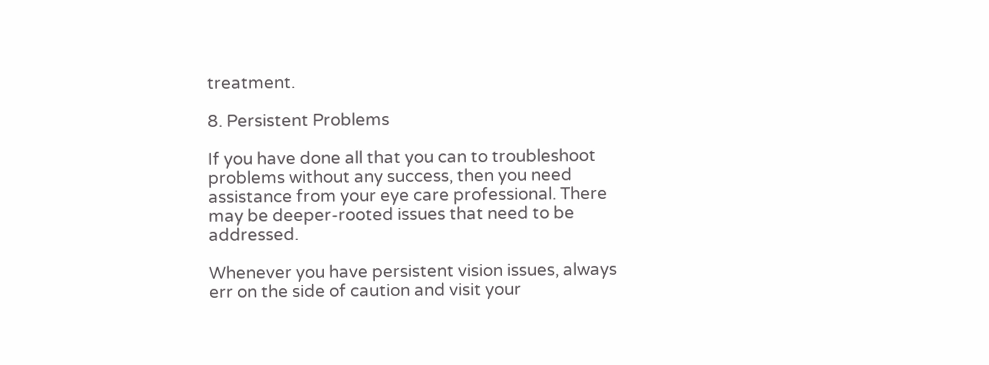treatment.

8. Persistent Problems

If you have done all that you can to troubleshoot problems without any success, then you need assistance from your eye care professional. There may be deeper-rooted issues that need to be addressed.

Whenever you have persistent vision issues, always err on the side of caution and visit your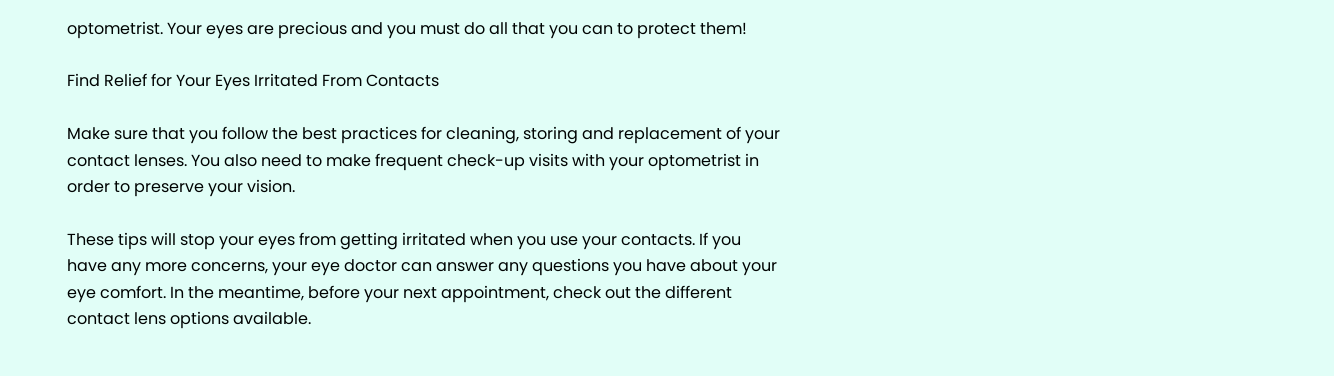optometrist. Your eyes are precious and you must do all that you can to protect them!

Find Relief for Your Eyes Irritated From Contacts

Make sure that you follow the best practices for cleaning, storing and replacement of your contact lenses. You also need to make frequent check-up visits with your optometrist in order to preserve your vision.

These tips will stop your eyes from getting irritated when you use your contacts. If you have any more concerns, your eye doctor can answer any questions you have about your eye comfort. In the meantime, before your next appointment, check out the different contact lens options available.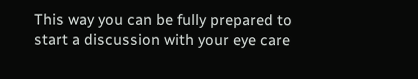This way you can be fully prepared to start a discussion with your eye care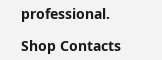professional.

Shop Contacts